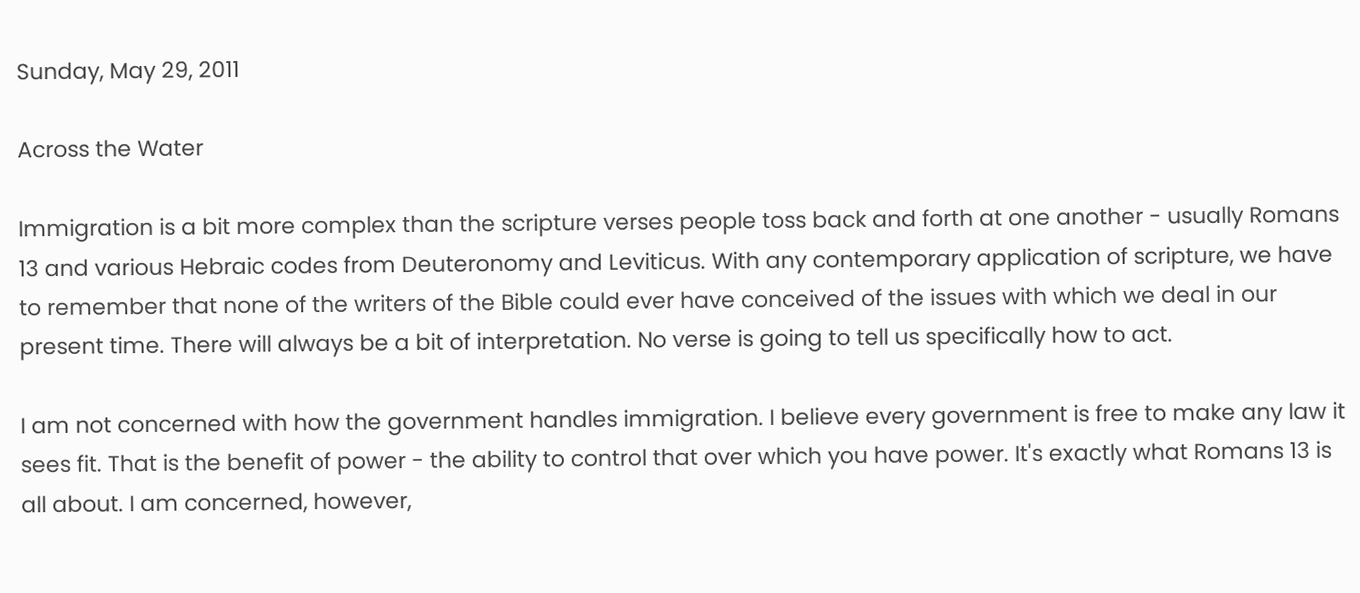Sunday, May 29, 2011

Across the Water

Immigration is a bit more complex than the scripture verses people toss back and forth at one another - usually Romans 13 and various Hebraic codes from Deuteronomy and Leviticus. With any contemporary application of scripture, we have to remember that none of the writers of the Bible could ever have conceived of the issues with which we deal in our present time. There will always be a bit of interpretation. No verse is going to tell us specifically how to act.

I am not concerned with how the government handles immigration. I believe every government is free to make any law it sees fit. That is the benefit of power - the ability to control that over which you have power. It's exactly what Romans 13 is all about. I am concerned, however,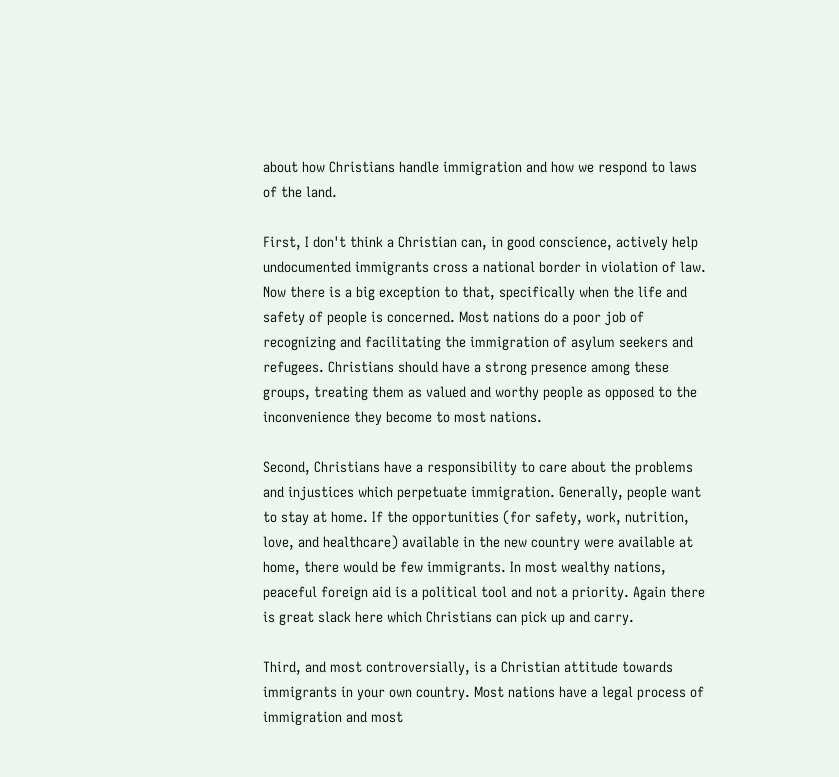about how Christians handle immigration and how we respond to laws of the land.

First, I don't think a Christian can, in good conscience, actively help undocumented immigrants cross a national border in violation of law. Now there is a big exception to that, specifically when the life and safety of people is concerned. Most nations do a poor job of recognizing and facilitating the immigration of asylum seekers and refugees. Christians should have a strong presence among these groups, treating them as valued and worthy people as opposed to the inconvenience they become to most nations.

Second, Christians have a responsibility to care about the problems and injustices which perpetuate immigration. Generally, people want to stay at home. If the opportunities (for safety, work, nutrition, love, and healthcare) available in the new country were available at home, there would be few immigrants. In most wealthy nations, peaceful foreign aid is a political tool and not a priority. Again there is great slack here which Christians can pick up and carry.

Third, and most controversially, is a Christian attitude towards immigrants in your own country. Most nations have a legal process of immigration and most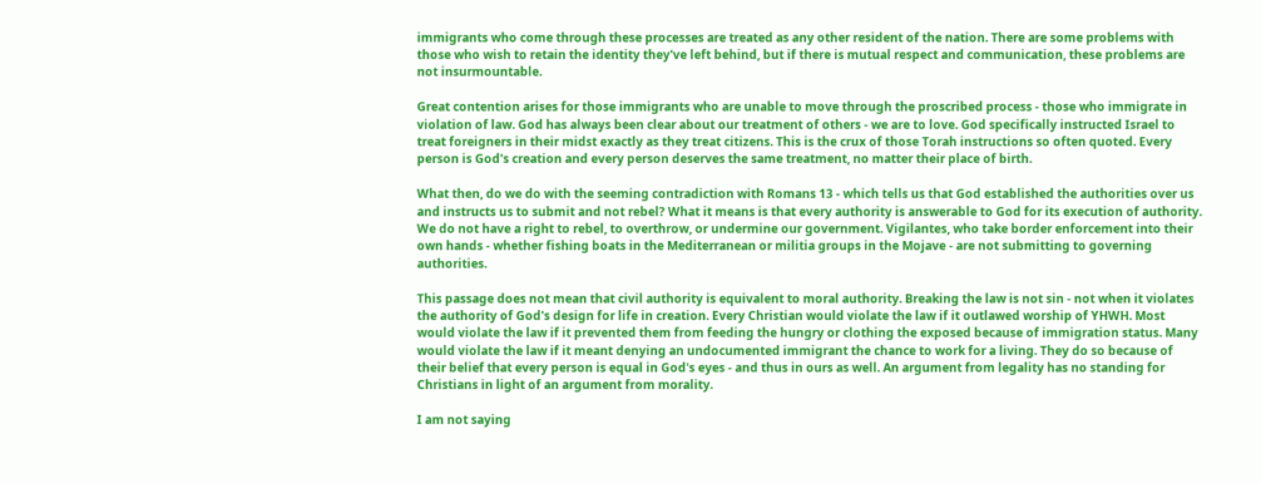immigrants who come through these processes are treated as any other resident of the nation. There are some problems with those who wish to retain the identity they've left behind, but if there is mutual respect and communication, these problems are not insurmountable.

Great contention arises for those immigrants who are unable to move through the proscribed process - those who immigrate in violation of law. God has always been clear about our treatment of others - we are to love. God specifically instructed Israel to treat foreigners in their midst exactly as they treat citizens. This is the crux of those Torah instructions so often quoted. Every person is God's creation and every person deserves the same treatment, no matter their place of birth.

What then, do we do with the seeming contradiction with Romans 13 - which tells us that God established the authorities over us and instructs us to submit and not rebel? What it means is that every authority is answerable to God for its execution of authority. We do not have a right to rebel, to overthrow, or undermine our government. Vigilantes, who take border enforcement into their own hands - whether fishing boats in the Mediterranean or militia groups in the Mojave - are not submitting to governing authorities.

This passage does not mean that civil authority is equivalent to moral authority. Breaking the law is not sin - not when it violates the authority of God's design for life in creation. Every Christian would violate the law if it outlawed worship of YHWH. Most would violate the law if it prevented them from feeding the hungry or clothing the exposed because of immigration status. Many would violate the law if it meant denying an undocumented immigrant the chance to work for a living. They do so because of their belief that every person is equal in God's eyes - and thus in ours as well. An argument from legality has no standing for Christians in light of an argument from morality.

I am not saying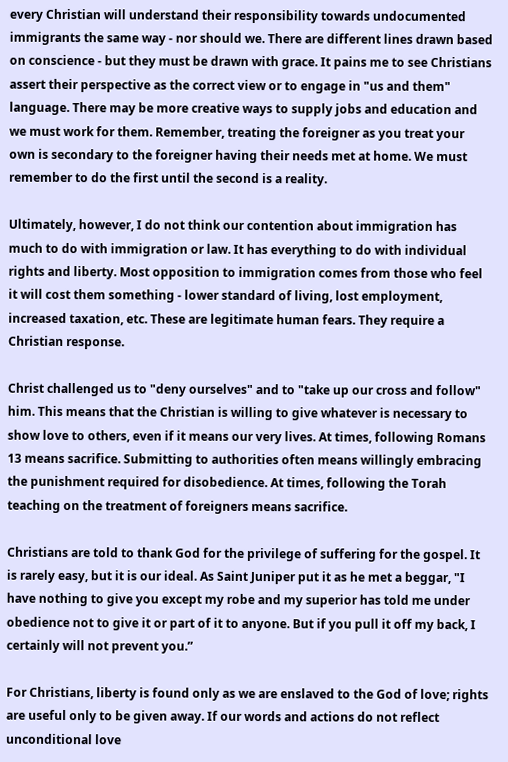every Christian will understand their responsibility towards undocumented immigrants the same way - nor should we. There are different lines drawn based on conscience - but they must be drawn with grace. It pains me to see Christians assert their perspective as the correct view or to engage in "us and them" language. There may be more creative ways to supply jobs and education and we must work for them. Remember, treating the foreigner as you treat your own is secondary to the foreigner having their needs met at home. We must remember to do the first until the second is a reality.

Ultimately, however, I do not think our contention about immigration has much to do with immigration or law. It has everything to do with individual rights and liberty. Most opposition to immigration comes from those who feel it will cost them something - lower standard of living, lost employment, increased taxation, etc. These are legitimate human fears. They require a Christian response.

Christ challenged us to "deny ourselves" and to "take up our cross and follow" him. This means that the Christian is willing to give whatever is necessary to show love to others, even if it means our very lives. At times, following Romans 13 means sacrifice. Submitting to authorities often means willingly embracing the punishment required for disobedience. At times, following the Torah teaching on the treatment of foreigners means sacrifice.

Christians are told to thank God for the privilege of suffering for the gospel. It is rarely easy, but it is our ideal. As Saint Juniper put it as he met a beggar, "I have nothing to give you except my robe and my superior has told me under obedience not to give it or part of it to anyone. But if you pull it off my back, I certainly will not prevent you.”

For Christians, liberty is found only as we are enslaved to the God of love; rights are useful only to be given away. If our words and actions do not reflect unconditional love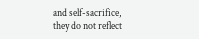and self-sacrifice, they do not reflect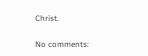Christ.

No comments: